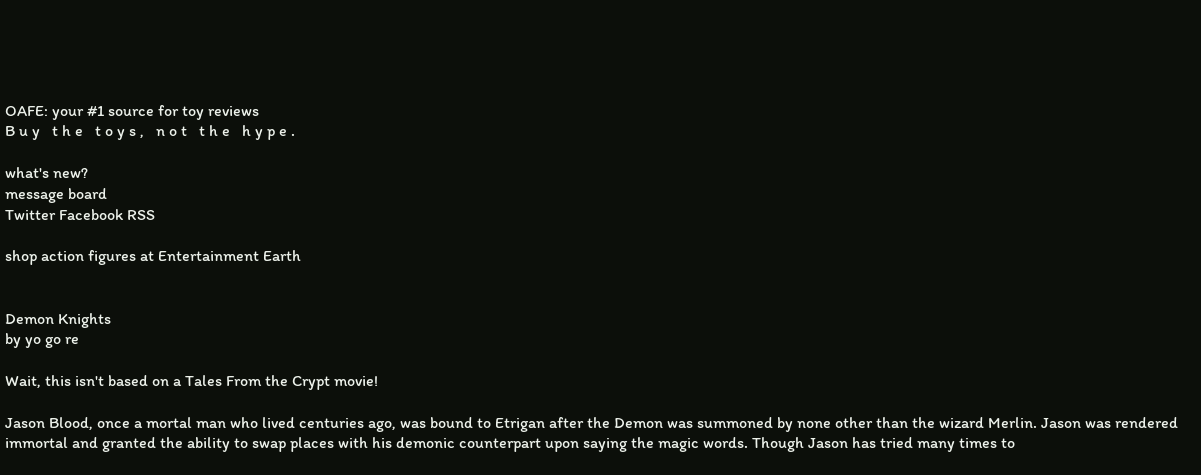OAFE: your #1 source for toy reviews
B u y   t h e   t o y s ,   n o t   t h e   h y p e .

what's new?
message board
Twitter Facebook RSS

shop action figures at Entertainment Earth


Demon Knights
by yo go re

Wait, this isn't based on a Tales From the Crypt movie!

Jason Blood, once a mortal man who lived centuries ago, was bound to Etrigan after the Demon was summoned by none other than the wizard Merlin. Jason was rendered immortal and granted the ability to swap places with his demonic counterpart upon saying the magic words. Though Jason has tried many times to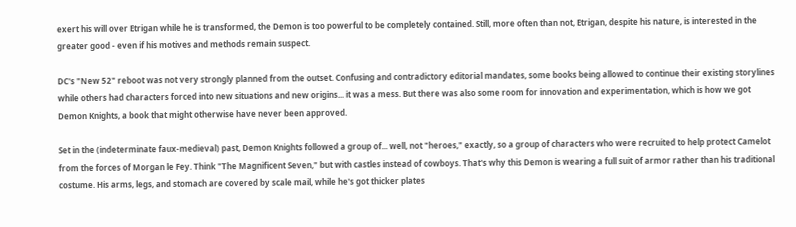exert his will over Etrigan while he is transformed, the Demon is too powerful to be completely contained. Still, more often than not, Etrigan, despite his nature, is interested in the greater good - even if his motives and methods remain suspect.

DC's "New 52" reboot was not very strongly planned from the outset. Confusing and contradictory editorial mandates, some books being allowed to continue their existing storylines while others had characters forced into new situations and new origins... it was a mess. But there was also some room for innovation and experimentation, which is how we got Demon Knights, a book that might otherwise have never been approved.

Set in the (indeterminate faux-medieval) past, Demon Knights followed a group of... well, not "heroes," exactly, so a group of characters who were recruited to help protect Camelot from the forces of Morgan le Fey. Think "The Magnificent Seven," but with castles instead of cowboys. That's why this Demon is wearing a full suit of armor rather than his traditional costume. His arms, legs, and stomach are covered by scale mail, while he's got thicker plates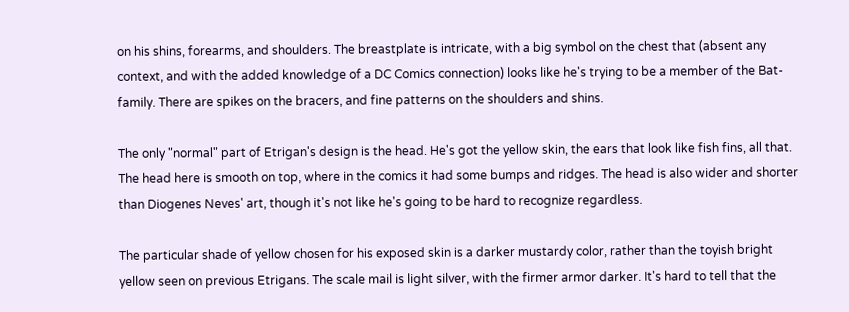on his shins, forearms, and shoulders. The breastplate is intricate, with a big symbol on the chest that (absent any context, and with the added knowledge of a DC Comics connection) looks like he's trying to be a member of the Bat-family. There are spikes on the bracers, and fine patterns on the shoulders and shins.

The only "normal" part of Etrigan's design is the head. He's got the yellow skin, the ears that look like fish fins, all that. The head here is smooth on top, where in the comics it had some bumps and ridges. The head is also wider and shorter than Diogenes Neves' art, though it's not like he's going to be hard to recognize regardless.

The particular shade of yellow chosen for his exposed skin is a darker mustardy color, rather than the toyish bright yellow seen on previous Etrigans. The scale mail is light silver, with the firmer armor darker. It's hard to tell that the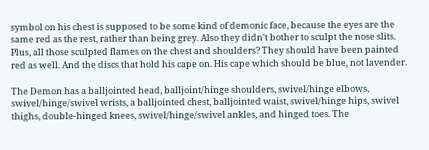symbol on his chest is supposed to be some kind of demonic face, because the eyes are the same red as the rest, rather than being grey. Also they didn't bother to sculpt the nose slits. Plus, all those sculpted flames on the chest and shoulders? They should have been painted red as well. And the discs that hold his cape on. His cape which should be blue, not lavender.

The Demon has a balljointed head, balljoint/hinge shoulders, swivel/hinge elbows, swivel/hinge/swivel wrists, a balljointed chest, balljointed waist, swivel/hinge hips, swivel thighs, double-hinged knees, swivel/hinge/swivel ankles, and hinged toes. The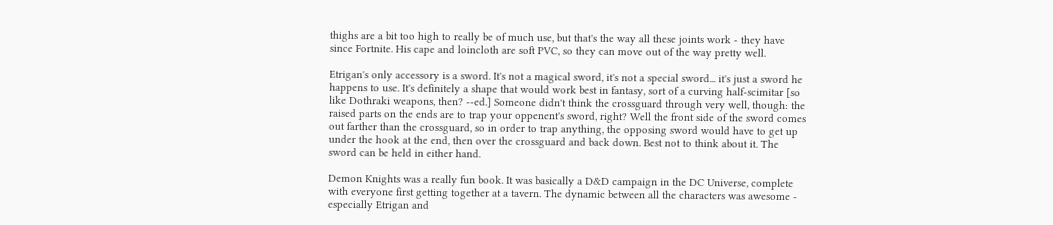thighs are a bit too high to really be of much use, but that's the way all these joints work - they have since Fortnite. His cape and loincloth are soft PVC, so they can move out of the way pretty well.

Etrigan's only accessory is a sword. It's not a magical sword, it's not a special sword... it's just a sword he happens to use. It's definitely a shape that would work best in fantasy, sort of a curving half-scimitar [so like Dothraki weapons, then? --ed.] Someone didn't think the crossguard through very well, though: the raised parts on the ends are to trap your oppenent's sword, right? Well the front side of the sword comes out farther than the crossguard, so in order to trap anything, the opposing sword would have to get up under the hook at the end, then over the crossguard and back down. Best not to think about it. The sword can be held in either hand.

Demon Knights was a really fun book. It was basically a D&D campaign in the DC Universe, complete with everyone first getting together at a tavern. The dynamic between all the characters was awesome - especially Etrigan and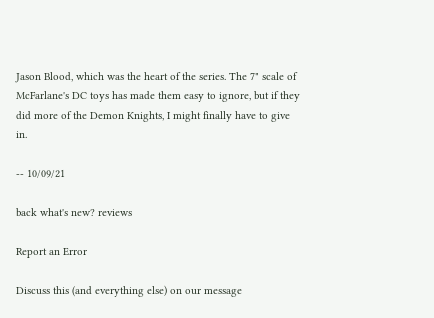Jason Blood, which was the heart of the series. The 7" scale of McFarlane's DC toys has made them easy to ignore, but if they did more of the Demon Knights, I might finally have to give in.

-- 10/09/21

back what's new? reviews

Report an Error

Discuss this (and everything else) on our message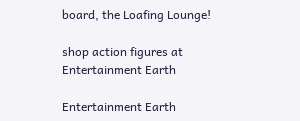board, the Loafing Lounge!

shop action figures at Entertainment Earth

Entertainment Earth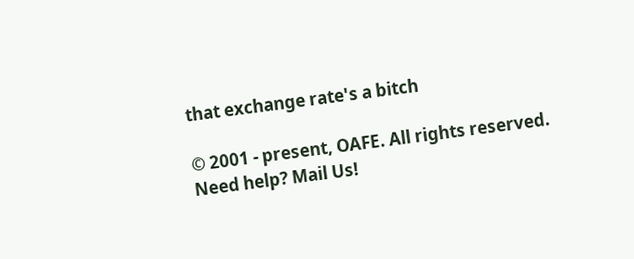that exchange rate's a bitch

© 2001 - present, OAFE. All rights reserved.
Need help? Mail Us!